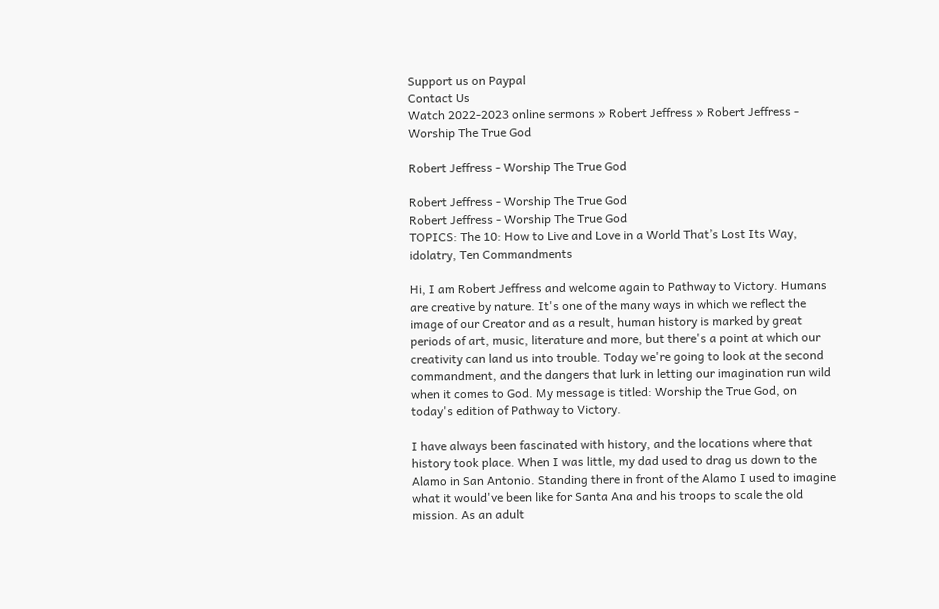Support us on Paypal
Contact Us
Watch 2022-2023 online sermons » Robert Jeffress » Robert Jeffress - Worship The True God

Robert Jeffress - Worship The True God

Robert Jeffress - Worship The True God
Robert Jeffress - Worship The True God
TOPICS: The 10: How to Live and Love in a World That’s Lost Its Way, idolatry, Ten Commandments

Hi, I am Robert Jeffress and welcome again to Pathway to Victory. Humans are creative by nature. It's one of the many ways in which we reflect the image of our Creator and as a result, human history is marked by great periods of art, music, literature and more, but there's a point at which our creativity can land us into trouble. Today we're going to look at the second commandment, and the dangers that lurk in letting our imagination run wild when it comes to God. My message is titled: Worship the True God, on today's edition of Pathway to Victory.

I have always been fascinated with history, and the locations where that history took place. When I was little, my dad used to drag us down to the Alamo in San Antonio. Standing there in front of the Alamo I used to imagine what it would've been like for Santa Ana and his troops to scale the old mission. As an adult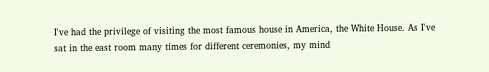I've had the privilege of visiting the most famous house in America, the White House. As I've sat in the east room many times for different ceremonies, my mind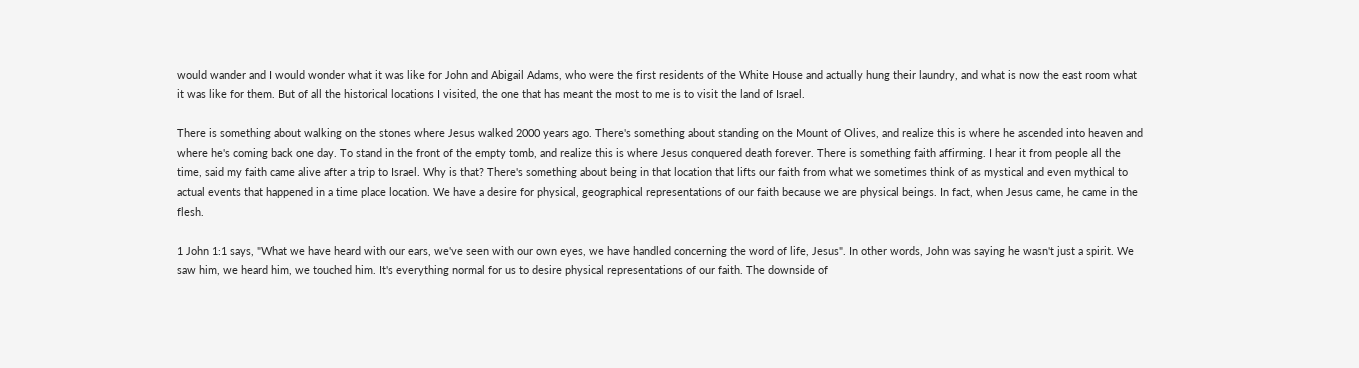would wander and I would wonder what it was like for John and Abigail Adams, who were the first residents of the White House and actually hung their laundry, and what is now the east room what it was like for them. But of all the historical locations I visited, the one that has meant the most to me is to visit the land of Israel.

There is something about walking on the stones where Jesus walked 2000 years ago. There's something about standing on the Mount of Olives, and realize this is where he ascended into heaven and where he's coming back one day. To stand in the front of the empty tomb, and realize this is where Jesus conquered death forever. There is something faith affirming. I hear it from people all the time, said my faith came alive after a trip to Israel. Why is that? There's something about being in that location that lifts our faith from what we sometimes think of as mystical and even mythical to actual events that happened in a time place location. We have a desire for physical, geographical representations of our faith because we are physical beings. In fact, when Jesus came, he came in the flesh.

1 John 1:1 says, "What we have heard with our ears, we've seen with our own eyes, we have handled concerning the word of life, Jesus". In other words, John was saying he wasn't just a spirit. We saw him, we heard him, we touched him. It's everything normal for us to desire physical representations of our faith. The downside of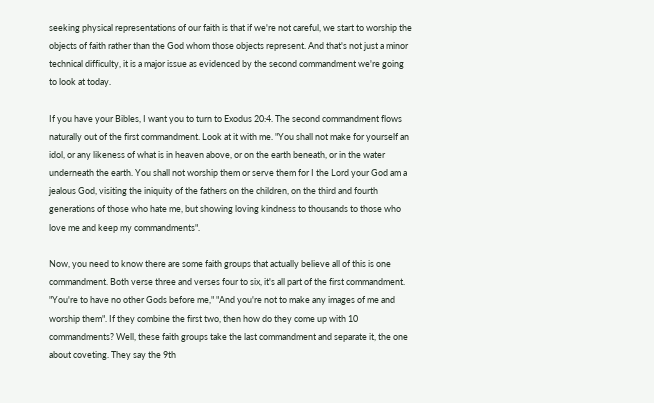seeking physical representations of our faith is that if we're not careful, we start to worship the objects of faith rather than the God whom those objects represent. And that's not just a minor technical difficulty, it is a major issue as evidenced by the second commandment we're going to look at today.

If you have your Bibles, I want you to turn to Exodus 20:4. The second commandment flows naturally out of the first commandment. Look at it with me. "You shall not make for yourself an idol, or any likeness of what is in heaven above, or on the earth beneath, or in the water underneath the earth. You shall not worship them or serve them for I the Lord your God am a jealous God, visiting the iniquity of the fathers on the children, on the third and fourth generations of those who hate me, but showing loving kindness to thousands to those who love me and keep my commandments".

Now, you need to know there are some faith groups that actually believe all of this is one commandment. Both verse three and verses four to six, it's all part of the first commandment. "You're to have no other Gods before me," "And you're not to make any images of me and worship them". If they combine the first two, then how do they come up with 10 commandments? Well, these faith groups take the last commandment and separate it, the one about coveting. They say the 9th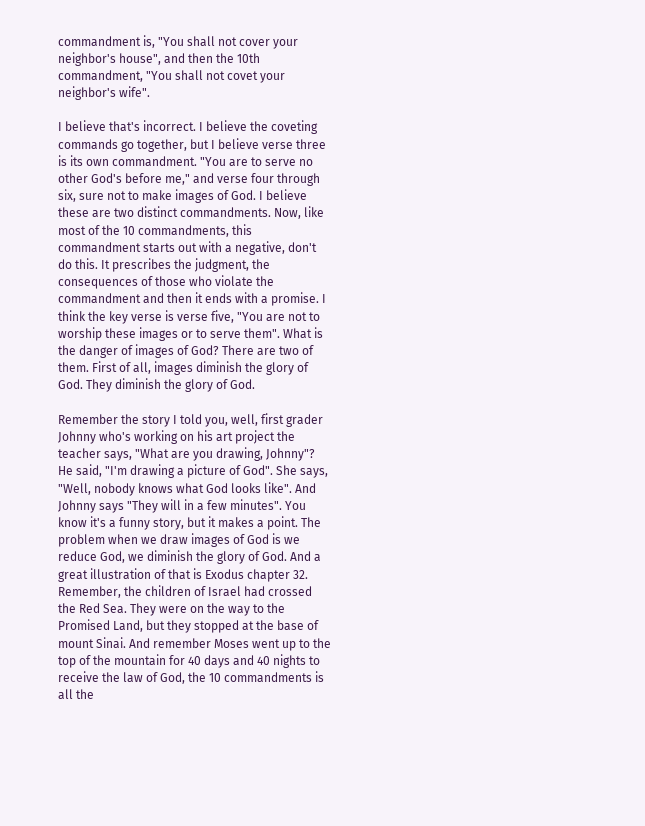commandment is, "You shall not cover your neighbor's house", and then the 10th commandment, "You shall not covet your neighbor's wife".

I believe that's incorrect. I believe the coveting commands go together, but I believe verse three is its own commandment. "You are to serve no other God's before me," and verse four through six, sure not to make images of God. I believe these are two distinct commandments. Now, like most of the 10 commandments, this commandment starts out with a negative, don't do this. It prescribes the judgment, the consequences of those who violate the commandment and then it ends with a promise. I think the key verse is verse five, "You are not to worship these images or to serve them". What is the danger of images of God? There are two of them. First of all, images diminish the glory of God. They diminish the glory of God.

Remember the story I told you, well, first grader Johnny who's working on his art project the teacher says, "What are you drawing, Johnny"? He said, "I'm drawing a picture of God". She says, "Well, nobody knows what God looks like". And Johnny says "They will in a few minutes". You know it's a funny story, but it makes a point. The problem when we draw images of God is we reduce God, we diminish the glory of God. And a great illustration of that is Exodus chapter 32. Remember, the children of Israel had crossed the Red Sea. They were on the way to the Promised Land, but they stopped at the base of mount Sinai. And remember Moses went up to the top of the mountain for 40 days and 40 nights to receive the law of God, the 10 commandments is all the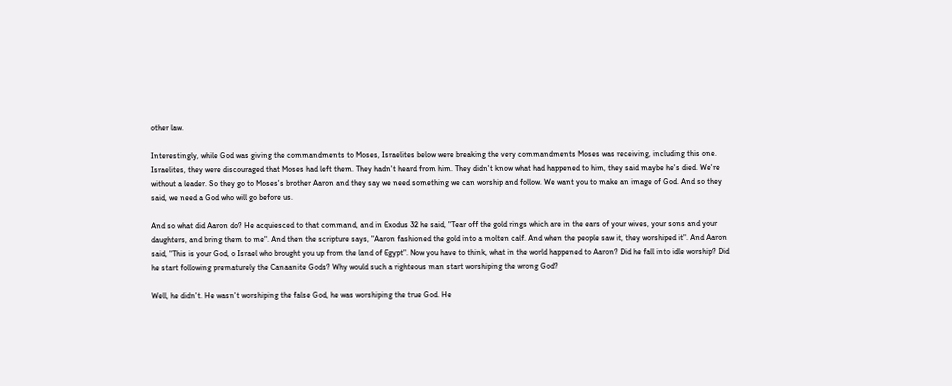other law.

Interestingly, while God was giving the commandments to Moses, Israelites below were breaking the very commandments Moses was receiving, including this one. Israelites, they were discouraged that Moses had left them. They hadn't heard from him. They didn't know what had happened to him, they said maybe he's died. We're without a leader. So they go to Moses's brother Aaron and they say we need something we can worship and follow. We want you to make an image of God. And so they said, we need a God who will go before us.

And so what did Aaron do? He acquiesced to that command, and in Exodus 32 he said, "Tear off the gold rings which are in the ears of your wives, your sons and your daughters, and bring them to me". And then the scripture says, "Aaron fashioned the gold into a molten calf. And when the people saw it, they worshiped it". And Aaron said, "This is your God, o Israel who brought you up from the land of Egypt". Now you have to think, what in the world happened to Aaron? Did he fall into idle worship? Did he start following prematurely the Canaanite Gods? Why would such a righteous man start worshiping the wrong God?

Well, he didn't. He wasn't worshiping the false God, he was worshiping the true God. He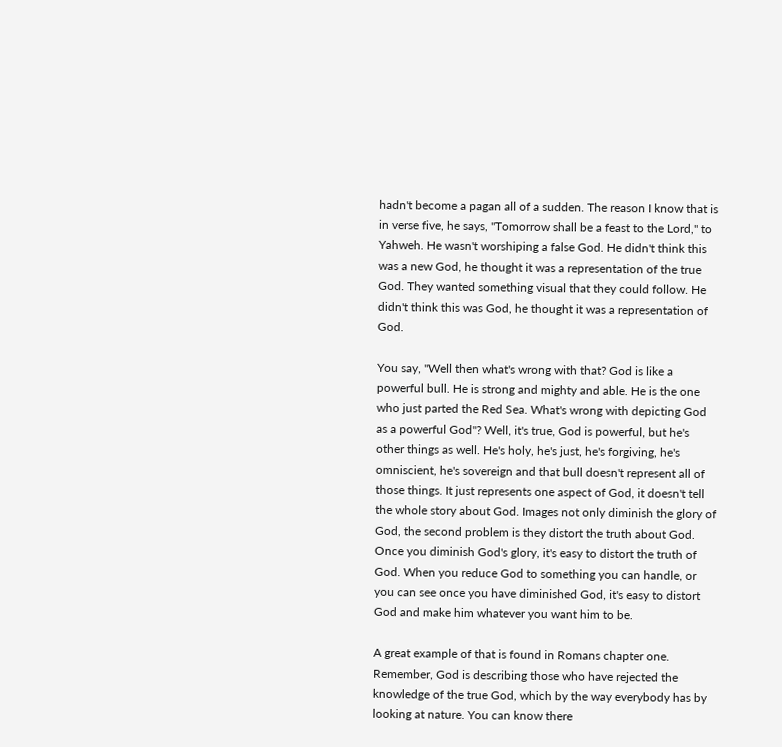hadn't become a pagan all of a sudden. The reason I know that is in verse five, he says, "Tomorrow shall be a feast to the Lord," to Yahweh. He wasn't worshiping a false God. He didn't think this was a new God, he thought it was a representation of the true God. They wanted something visual that they could follow. He didn't think this was God, he thought it was a representation of God.

You say, "Well then what's wrong with that? God is like a powerful bull. He is strong and mighty and able. He is the one who just parted the Red Sea. What's wrong with depicting God as a powerful God"? Well, it's true, God is powerful, but he's other things as well. He's holy, he's just, he's forgiving, he's omniscient, he's sovereign and that bull doesn't represent all of those things. It just represents one aspect of God, it doesn't tell the whole story about God. Images not only diminish the glory of God, the second problem is they distort the truth about God. Once you diminish God's glory, it's easy to distort the truth of God. When you reduce God to something you can handle, or you can see once you have diminished God, it's easy to distort God and make him whatever you want him to be.

A great example of that is found in Romans chapter one. Remember, God is describing those who have rejected the knowledge of the true God, which by the way everybody has by looking at nature. You can know there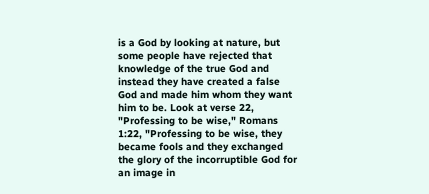is a God by looking at nature, but some people have rejected that knowledge of the true God and instead they have created a false God and made him whom they want him to be. Look at verse 22, "Professing to be wise," Romans 1:22, "Professing to be wise, they became fools and they exchanged the glory of the incorruptible God for an image in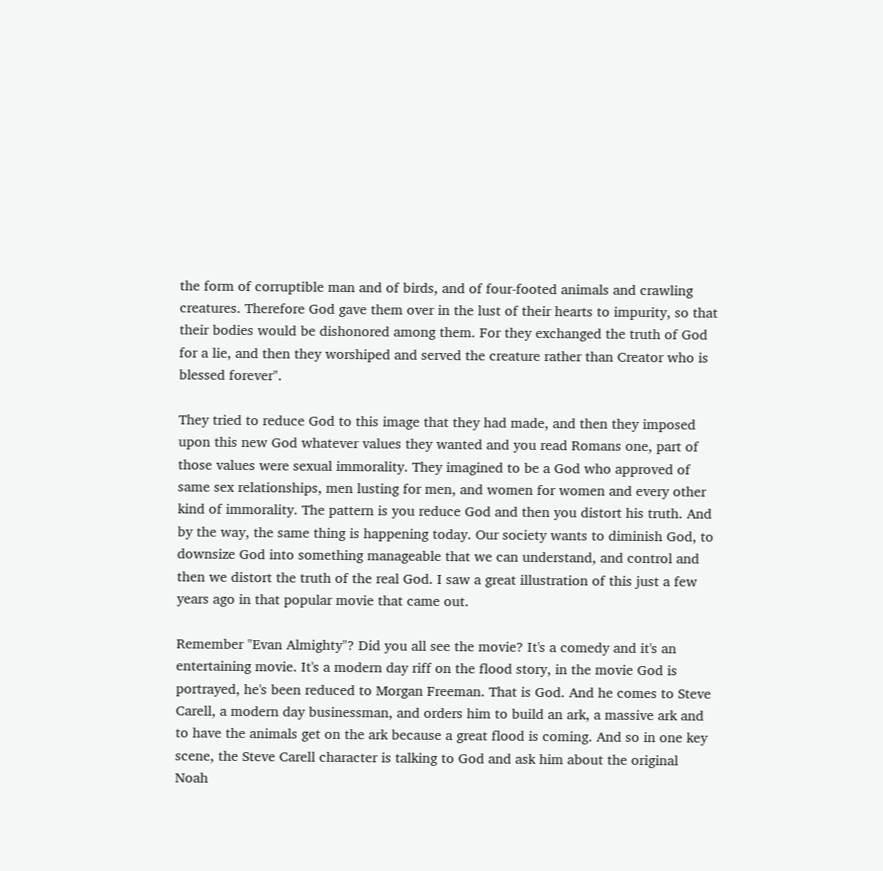the form of corruptible man and of birds, and of four-footed animals and crawling creatures. Therefore God gave them over in the lust of their hearts to impurity, so that their bodies would be dishonored among them. For they exchanged the truth of God for a lie, and then they worshiped and served the creature rather than Creator who is blessed forever".

They tried to reduce God to this image that they had made, and then they imposed upon this new God whatever values they wanted and you read Romans one, part of those values were sexual immorality. They imagined to be a God who approved of same sex relationships, men lusting for men, and women for women and every other kind of immorality. The pattern is you reduce God and then you distort his truth. And by the way, the same thing is happening today. Our society wants to diminish God, to downsize God into something manageable that we can understand, and control and then we distort the truth of the real God. I saw a great illustration of this just a few years ago in that popular movie that came out.

Remember "Evan Almighty"? Did you all see the movie? It's a comedy and it's an entertaining movie. It's a modern day riff on the flood story, in the movie God is portrayed, he's been reduced to Morgan Freeman. That is God. And he comes to Steve Carell, a modern day businessman, and orders him to build an ark, a massive ark and to have the animals get on the ark because a great flood is coming. And so in one key scene, the Steve Carell character is talking to God and ask him about the original Noah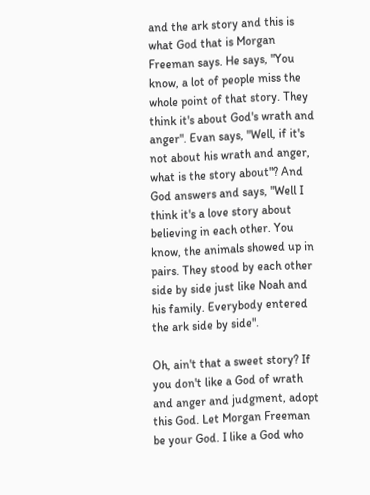and the ark story and this is what God that is Morgan Freeman says. He says, "You know, a lot of people miss the whole point of that story. They think it's about God's wrath and anger". Evan says, "Well, if it's not about his wrath and anger, what is the story about"? And God answers and says, "Well I think it's a love story about believing in each other. You know, the animals showed up in pairs. They stood by each other side by side just like Noah and his family. Everybody entered the ark side by side".

Oh, ain't that a sweet story? If you don't like a God of wrath and anger and judgment, adopt this God. Let Morgan Freeman be your God. I like a God who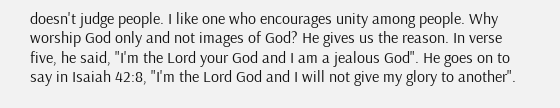doesn't judge people. I like one who encourages unity among people. Why worship God only and not images of God? He gives us the reason. In verse five, he said, "I'm the Lord your God and I am a jealous God". He goes on to say in Isaiah 42:8, "I'm the Lord God and I will not give my glory to another".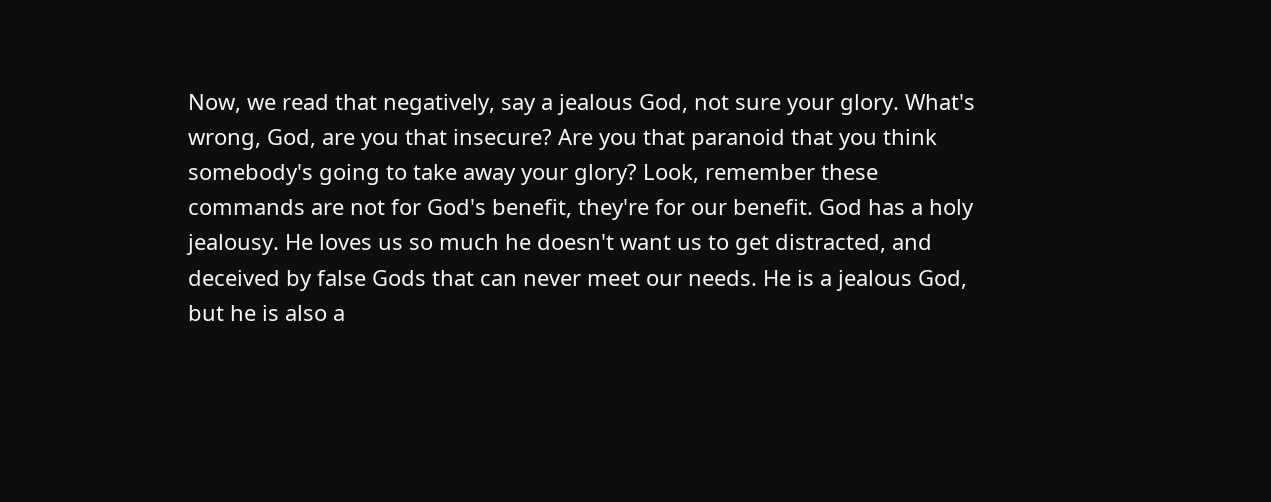Now, we read that negatively, say a jealous God, not sure your glory. What's wrong, God, are you that insecure? Are you that paranoid that you think somebody's going to take away your glory? Look, remember these commands are not for God's benefit, they're for our benefit. God has a holy jealousy. He loves us so much he doesn't want us to get distracted, and deceived by false Gods that can never meet our needs. He is a jealous God, but he is also a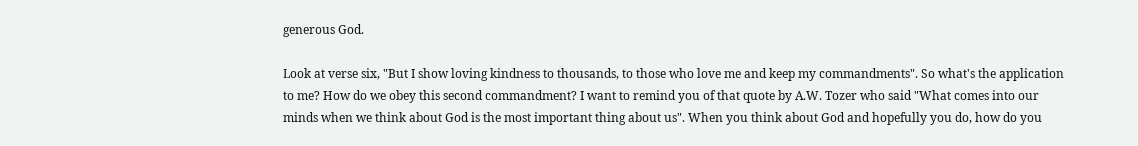generous God.

Look at verse six, "But I show loving kindness to thousands, to those who love me and keep my commandments". So what's the application to me? How do we obey this second commandment? I want to remind you of that quote by A.W. Tozer who said "What comes into our minds when we think about God is the most important thing about us". When you think about God and hopefully you do, how do you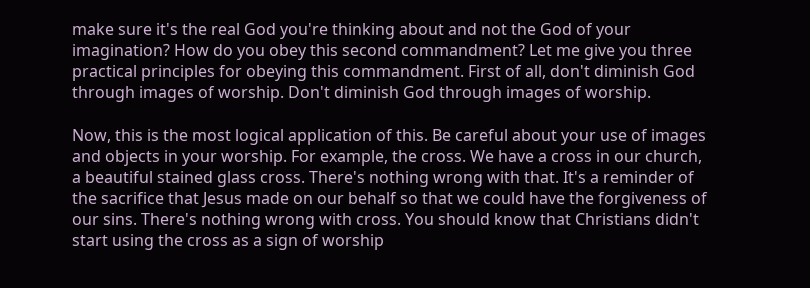make sure it's the real God you're thinking about and not the God of your imagination? How do you obey this second commandment? Let me give you three practical principles for obeying this commandment. First of all, don't diminish God through images of worship. Don't diminish God through images of worship.

Now, this is the most logical application of this. Be careful about your use of images and objects in your worship. For example, the cross. We have a cross in our church, a beautiful stained glass cross. There's nothing wrong with that. It's a reminder of the sacrifice that Jesus made on our behalf so that we could have the forgiveness of our sins. There's nothing wrong with cross. You should know that Christians didn't start using the cross as a sign of worship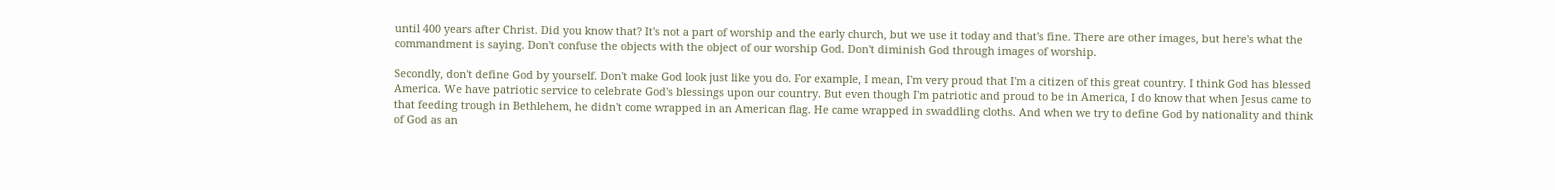until 400 years after Christ. Did you know that? It's not a part of worship and the early church, but we use it today and that's fine. There are other images, but here's what the commandment is saying. Don't confuse the objects with the object of our worship God. Don't diminish God through images of worship.

Secondly, don't define God by yourself. Don't make God look just like you do. For example, I mean, I'm very proud that I'm a citizen of this great country. I think God has blessed America. We have patriotic service to celebrate God's blessings upon our country. But even though I'm patriotic and proud to be in America, I do know that when Jesus came to that feeding trough in Bethlehem, he didn't come wrapped in an American flag. He came wrapped in swaddling cloths. And when we try to define God by nationality and think of God as an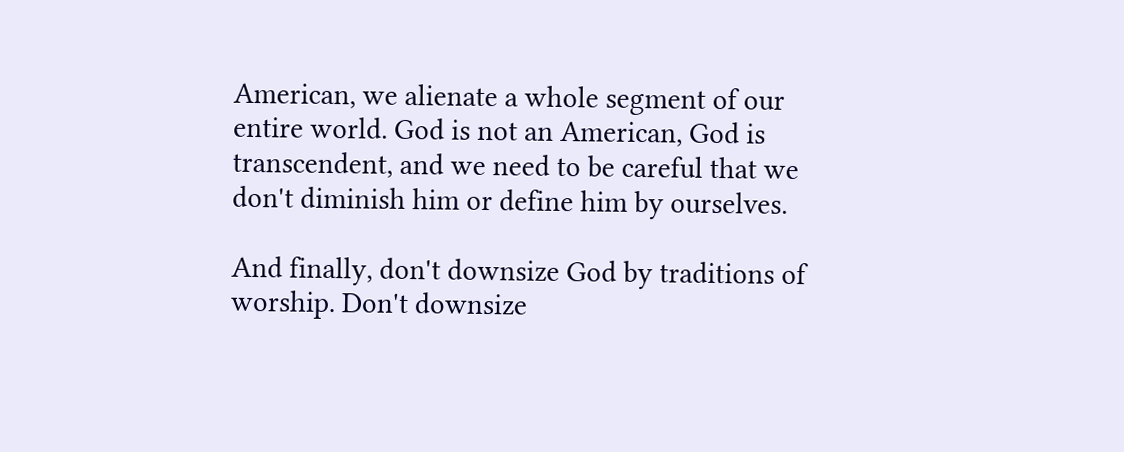American, we alienate a whole segment of our entire world. God is not an American, God is transcendent, and we need to be careful that we don't diminish him or define him by ourselves.

And finally, don't downsize God by traditions of worship. Don't downsize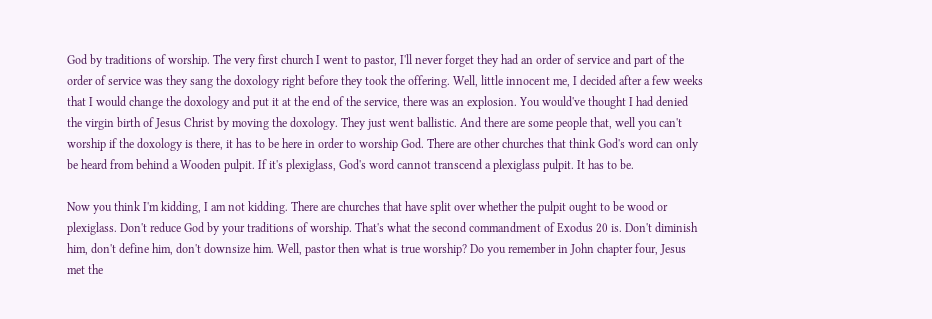God by traditions of worship. The very first church I went to pastor, I'll never forget they had an order of service and part of the order of service was they sang the doxology right before they took the offering. Well, little innocent me, I decided after a few weeks that I would change the doxology and put it at the end of the service, there was an explosion. You would've thought I had denied the virgin birth of Jesus Christ by moving the doxology. They just went ballistic. And there are some people that, well you can't worship if the doxology is there, it has to be here in order to worship God. There are other churches that think God's word can only be heard from behind a Wooden pulpit. If it's plexiglass, God's word cannot transcend a plexiglass pulpit. It has to be.

Now you think I'm kidding, I am not kidding. There are churches that have split over whether the pulpit ought to be wood or plexiglass. Don't reduce God by your traditions of worship. That's what the second commandment of Exodus 20 is. Don't diminish him, don't define him, don't downsize him. Well, pastor then what is true worship? Do you remember in John chapter four, Jesus met the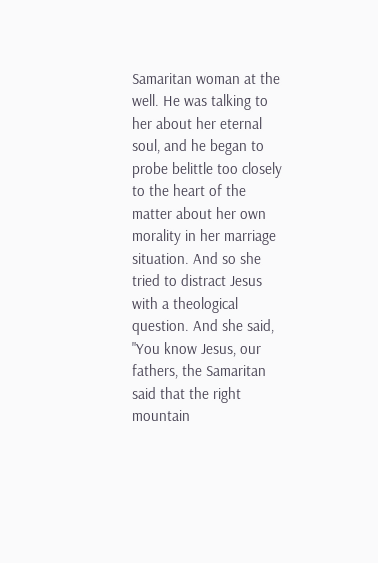Samaritan woman at the well. He was talking to her about her eternal soul, and he began to probe belittle too closely to the heart of the matter about her own morality in her marriage situation. And so she tried to distract Jesus with a theological question. And she said, "You know Jesus, our fathers, the Samaritan said that the right mountain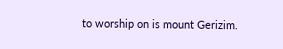to worship on is mount Gerizim.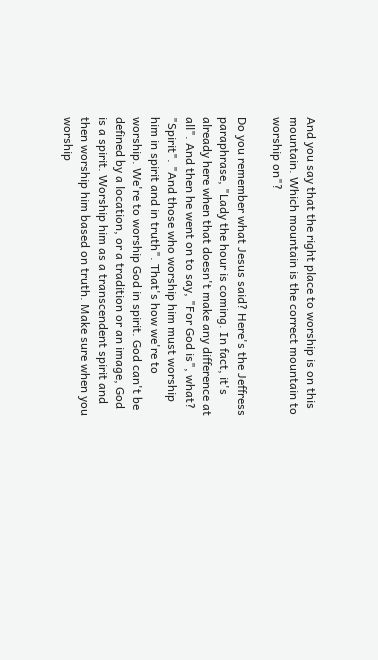And you say that the right place to worship is on this mountain. Which mountain is the correct mountain to worship on"?

Do you remember what Jesus said? Here's the Jeffress paraphrase, "Lady the hour is coming. In fact, it's already here when that doesn't make any difference at all". And then he went on to say, "For God is", what? "Spirit". "And those who worship him must worship him in spirit and in truth". That's how we're to worship. We're to worship God in spirit. God can't be defined by a location, or a tradition or an image, God is a spirit. Worship him as a transcendent spirit and then worship him based on truth. Make sure when you worship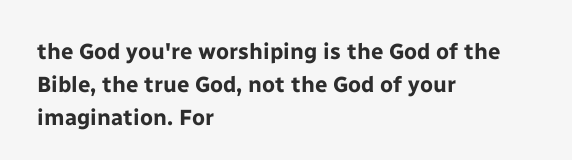the God you're worshiping is the God of the Bible, the true God, not the God of your imagination. For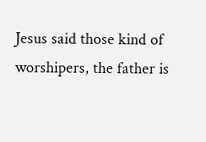Jesus said those kind of worshipers, the father is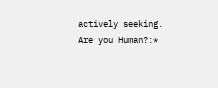actively seeking.
Are you Human?:*